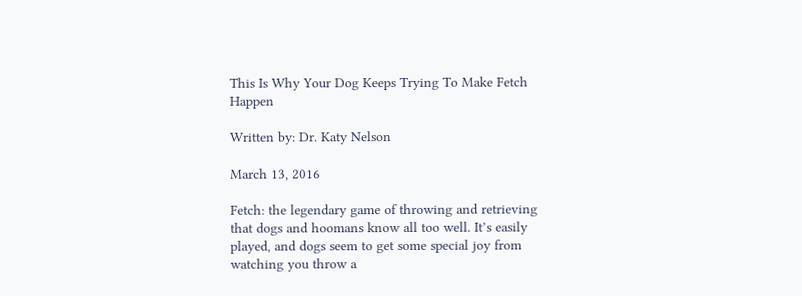This Is Why Your Dog Keeps Trying To Make Fetch Happen

Written by: Dr. Katy Nelson

March 13, 2016

Fetch: the legendary game of throwing and retrieving that dogs and hoomans know all too well. It’s easily played, and dogs seem to get some special joy from watching you throw a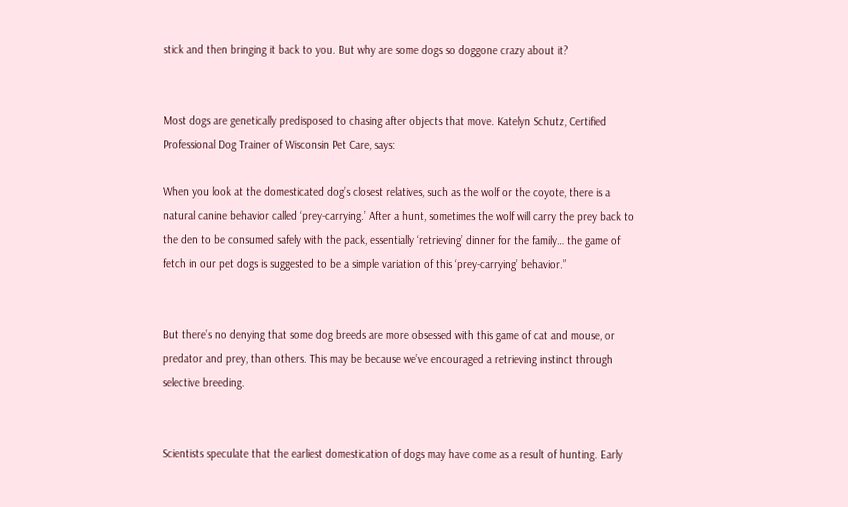stick and then bringing it back to you. But why are some dogs so doggone crazy about it?


Most dogs are genetically predisposed to chasing after objects that move. Katelyn Schutz, Certified Professional Dog Trainer of Wisconsin Pet Care, says:

When you look at the domesticated dog’s closest relatives, such as the wolf or the coyote, there is a natural canine behavior called ‘prey-carrying.’ After a hunt, sometimes the wolf will carry the prey back to the den to be consumed safely with the pack, essentially ‘retrieving’ dinner for the family… the game of fetch in our pet dogs is suggested to be a simple variation of this ‘prey-carrying’ behavior.”


But there’s no denying that some dog breeds are more obsessed with this game of cat and mouse, or predator and prey, than others. This may be because we’ve encouraged a retrieving instinct through selective breeding.


Scientists speculate that the earliest domestication of dogs may have come as a result of hunting. Early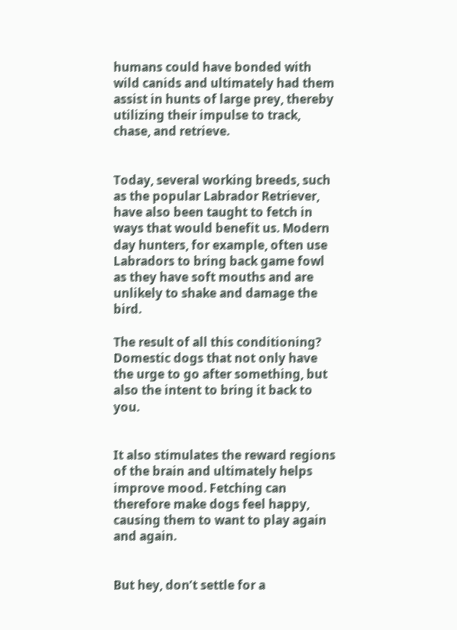humans could have bonded with wild canids and ultimately had them assist in hunts of large prey, thereby utilizing their impulse to track, chase, and retrieve.


Today, several working breeds, such as the popular Labrador Retriever, have also been taught to fetch in ways that would benefit us. Modern day hunters, for example, often use Labradors to bring back game fowl as they have soft mouths and are unlikely to shake and damage the bird.

The result of all this conditioning? Domestic dogs that not only have the urge to go after something, but also the intent to bring it back to you.


It also stimulates the reward regions of the brain and ultimately helps improve mood. Fetching can therefore make dogs feel happy, causing them to want to play again and again.


But hey, don’t settle for a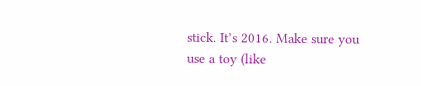stick. It’s 2016. Make sure you use a toy (like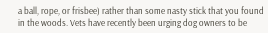a ball, rope, or frisbee) rather than some nasty stick that you found in the woods. Vets have recently been urging dog owners to be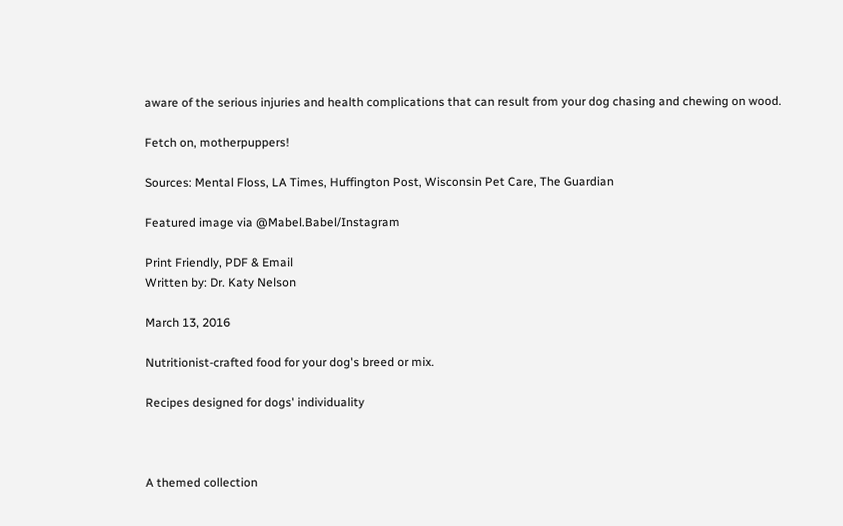aware of the serious injuries and health complications that can result from your dog chasing and chewing on wood.

Fetch on, motherpuppers!

Sources: Mental Floss, LA Times, Huffington Post, Wisconsin Pet Care, The Guardian

Featured image via @Mabel.Babel/Instagram

Print Friendly, PDF & Email
Written by: Dr. Katy Nelson

March 13, 2016

Nutritionist-crafted food for your dog's breed or mix.

Recipes designed for dogs' individuality



A themed collection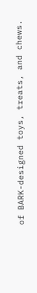of BARK-designed toys, treats, and chews.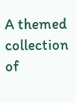A themed collection of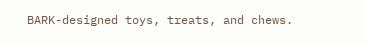BARK-designed toys, treats, and chews.